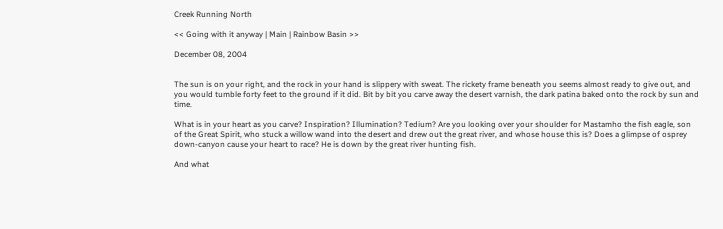Creek Running North

<< Going with it anyway | Main | Rainbow Basin >>

December 08, 2004


The sun is on your right, and the rock in your hand is slippery with sweat. The rickety frame beneath you seems almost ready to give out, and you would tumble forty feet to the ground if it did. Bit by bit you carve away the desert varnish, the dark patina baked onto the rock by sun and time.

What is in your heart as you carve? Inspiration? Illumination? Tedium? Are you looking over your shoulder for Mastamho the fish eagle, son of the Great Spirit, who stuck a willow wand into the desert and drew out the great river, and whose house this is? Does a glimpse of osprey down-canyon cause your heart to race? He is down by the great river hunting fish.

And what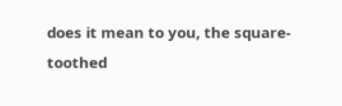does it mean to you, the square-toothed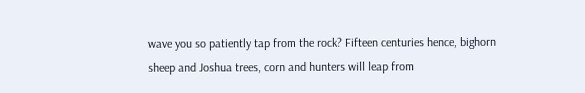wave you so patiently tap from the rock? Fifteen centuries hence, bighorn sheep and Joshua trees, corn and hunters will leap from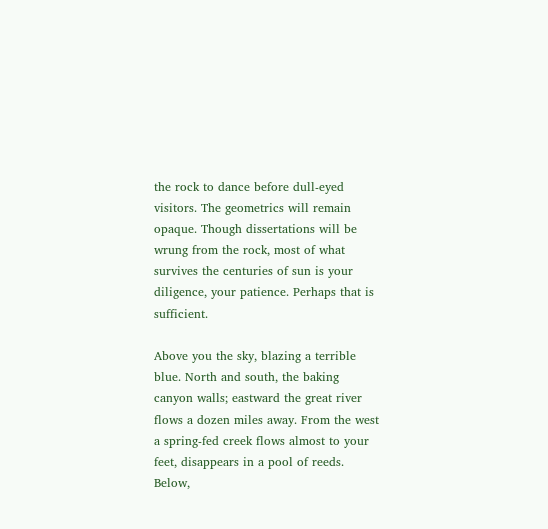the rock to dance before dull-eyed visitors. The geometrics will remain opaque. Though dissertations will be wrung from the rock, most of what survives the centuries of sun is your diligence, your patience. Perhaps that is sufficient.

Above you the sky, blazing a terrible blue. North and south, the baking canyon walls; eastward the great river flows a dozen miles away. From the west a spring-fed creek flows almost to your feet, disappears in a pool of reeds. Below,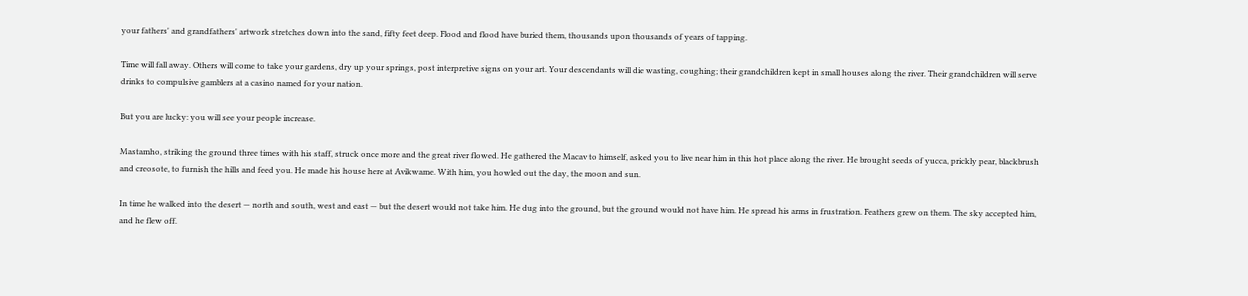your fathers' and grandfathers' artwork stretches down into the sand, fifty feet deep. Flood and flood have buried them, thousands upon thousands of years of tapping.

Time will fall away. Others will come to take your gardens, dry up your springs, post interpretive signs on your art. Your descendants will die wasting, coughing; their grandchildren kept in small houses along the river. Their grandchildren will serve drinks to compulsive gamblers at a casino named for your nation.

But you are lucky: you will see your people increase.

Mastamho, striking the ground three times with his staff, struck once more and the great river flowed. He gathered the Macav to himself, asked you to live near him in this hot place along the river. He brought seeds of yucca, prickly pear, blackbrush and creosote, to furnish the hills and feed you. He made his house here at Avikwame. With him, you howled out the day, the moon and sun.

In time he walked into the desert — north and south, west and east — but the desert would not take him. He dug into the ground, but the ground would not have him. He spread his arms in frustration. Feathers grew on them. The sky accepted him, and he flew off.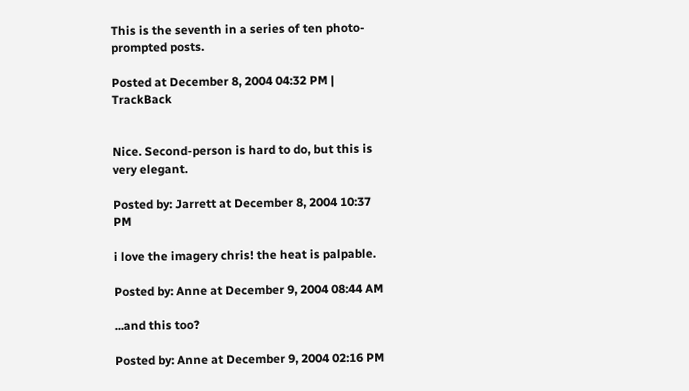This is the seventh in a series of ten photo-prompted posts.

Posted at December 8, 2004 04:32 PM | TrackBack


Nice. Second-person is hard to do, but this is very elegant.

Posted by: Jarrett at December 8, 2004 10:37 PM

i love the imagery chris! the heat is palpable.

Posted by: Anne at December 9, 2004 08:44 AM

...and this too?

Posted by: Anne at December 9, 2004 02:16 PM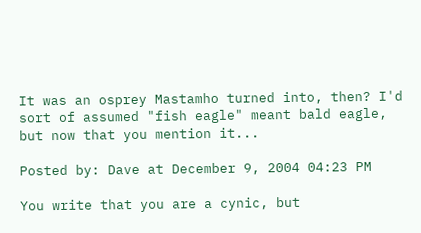It was an osprey Mastamho turned into, then? I'd sort of assumed "fish eagle" meant bald eagle, but now that you mention it...

Posted by: Dave at December 9, 2004 04:23 PM

You write that you are a cynic, but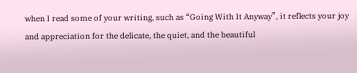when I read some of your writing, such as “Going With It Anyway”, it reflects your joy and appreciation for the delicate, the quiet, and the beautiful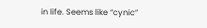in life. Seems like “cynic”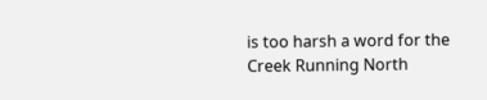is too harsh a word for the Creek Running North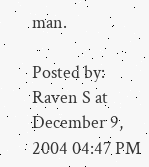man.

Posted by: Raven S at December 9, 2004 04:47 PM